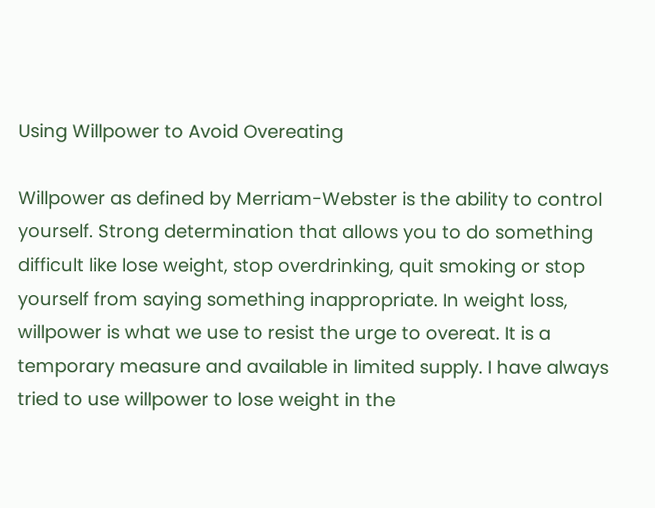Using Willpower to Avoid Overeating

Willpower as defined by Merriam-Webster is the ability to control yourself. Strong determination that allows you to do something difficult like lose weight, stop overdrinking, quit smoking or stop yourself from saying something inappropriate. In weight loss, willpower is what we use to resist the urge to overeat. It is a temporary measure and available in limited supply. I have always tried to use willpower to lose weight in the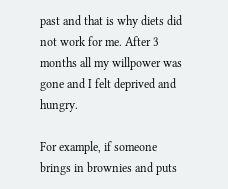past and that is why diets did not work for me. After 3 months all my willpower was gone and I felt deprived and hungry.

For example, if someone brings in brownies and puts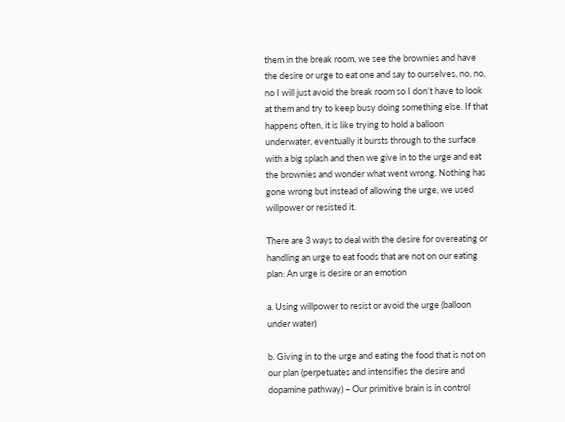them in the break room, we see the brownies and have the desire or urge to eat one and say to ourselves, no, no, no I will just avoid the break room so I don’t have to look at them and try to keep busy doing something else. If that happens often, it is like trying to hold a balloon underwater, eventually it bursts through to the surface with a big splash and then we give in to the urge and eat the brownies and wonder what went wrong. Nothing has gone wrong but instead of allowing the urge, we used willpower or resisted it.

There are 3 ways to deal with the desire for overeating or handling an urge to eat foods that are not on our eating plan: An urge is desire or an emotion

a. Using willpower to resist or avoid the urge (balloon under water)

b. Giving in to the urge and eating the food that is not on our plan (perpetuates and intensifies the desire and dopamine pathway) – Our primitive brain is in control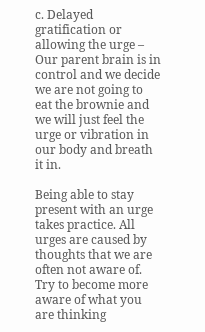c. Delayed gratification or allowing the urge – Our parent brain is in control and we decide we are not going to eat the brownie and we will just feel the urge or vibration in our body and breath it in.

Being able to stay present with an urge takes practice. All urges are caused by thoughts that we are often not aware of. Try to become more aware of what you are thinking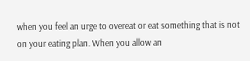when you feel an urge to overeat or eat something that is not on your eating plan. When you allow an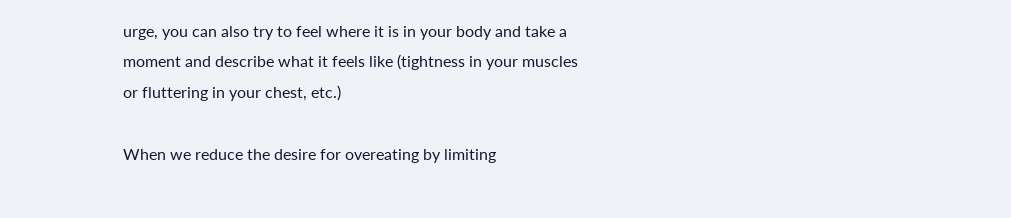urge, you can also try to feel where it is in your body and take a moment and describe what it feels like (tightness in your muscles or fluttering in your chest, etc.)

When we reduce the desire for overeating by limiting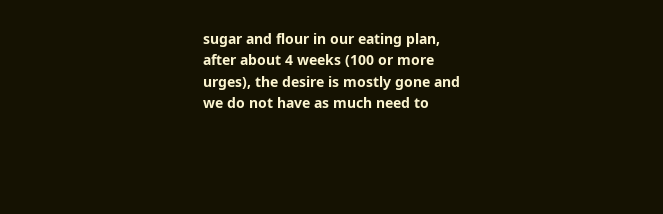sugar and flour in our eating plan, after about 4 weeks (100 or more urges), the desire is mostly gone and we do not have as much need to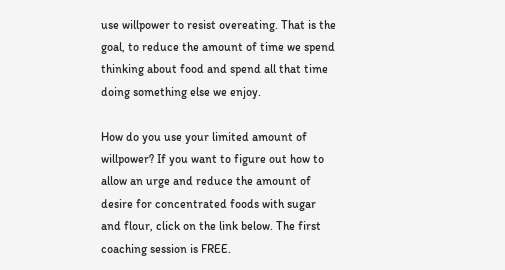use willpower to resist overeating. That is the goal, to reduce the amount of time we spend thinking about food and spend all that time doing something else we enjoy.

How do you use your limited amount of willpower? If you want to figure out how to allow an urge and reduce the amount of desire for concentrated foods with sugar and flour, click on the link below. The first coaching session is FREE.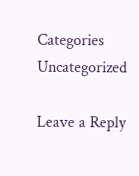Categories Uncategorized

Leave a Reply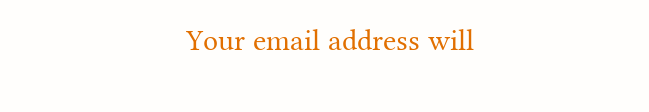Your email address will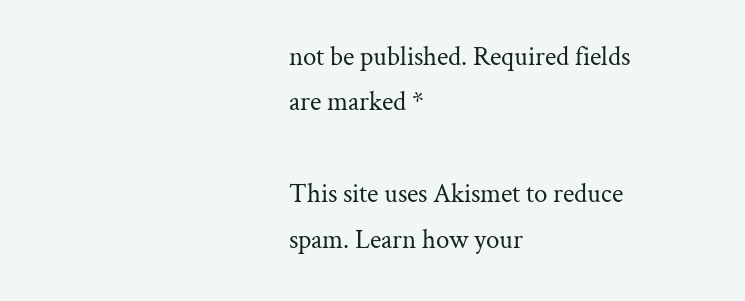not be published. Required fields are marked *

This site uses Akismet to reduce spam. Learn how your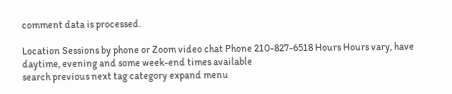comment data is processed.

Location Sessions by phone or Zoom video chat Phone 210-827-6518 Hours Hours vary, have daytime, evening and some week-end times available
search previous next tag category expand menu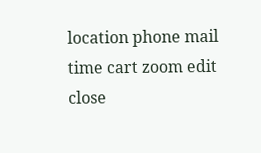location phone mail time cart zoom edit close